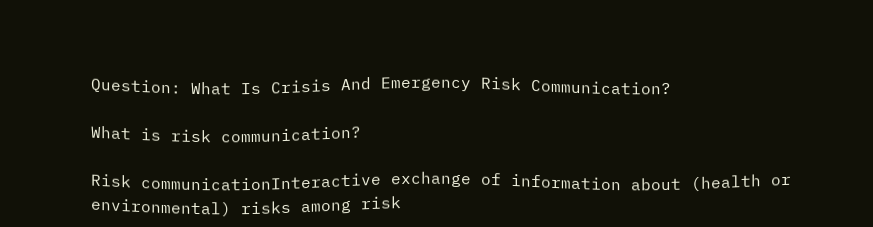Question: What Is Crisis And Emergency Risk Communication?

What is risk communication?

Risk communicationInteractive exchange of information about (health or environmental) risks among risk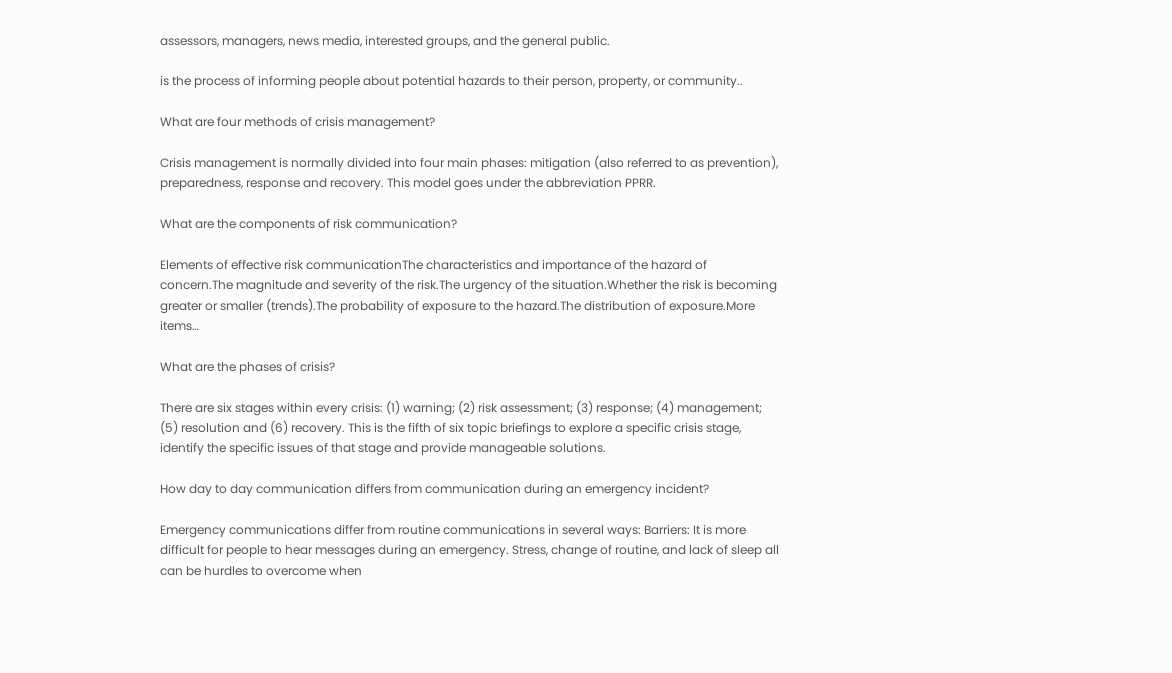assessors, managers, news media, interested groups, and the general public.

is the process of informing people about potential hazards to their person, property, or community..

What are four methods of crisis management?

Crisis management is normally divided into four main phases: mitigation (also referred to as prevention), preparedness, response and recovery. This model goes under the abbreviation PPRR.

What are the components of risk communication?

Elements of effective risk communicationThe characteristics and importance of the hazard of concern.The magnitude and severity of the risk.The urgency of the situation.Whether the risk is becoming greater or smaller (trends).The probability of exposure to the hazard.The distribution of exposure.More items…

What are the phases of crisis?

There are six stages within every crisis: (1) warning; (2) risk assessment; (3) response; (4) management; (5) resolution and (6) recovery. This is the fifth of six topic briefings to explore a specific crisis stage, identify the specific issues of that stage and provide manageable solutions.

How day to day communication differs from communication during an emergency incident?

Emergency communications differ from routine communications in several ways: Barriers: It is more difficult for people to hear messages during an emergency. Stress, change of routine, and lack of sleep all can be hurdles to overcome when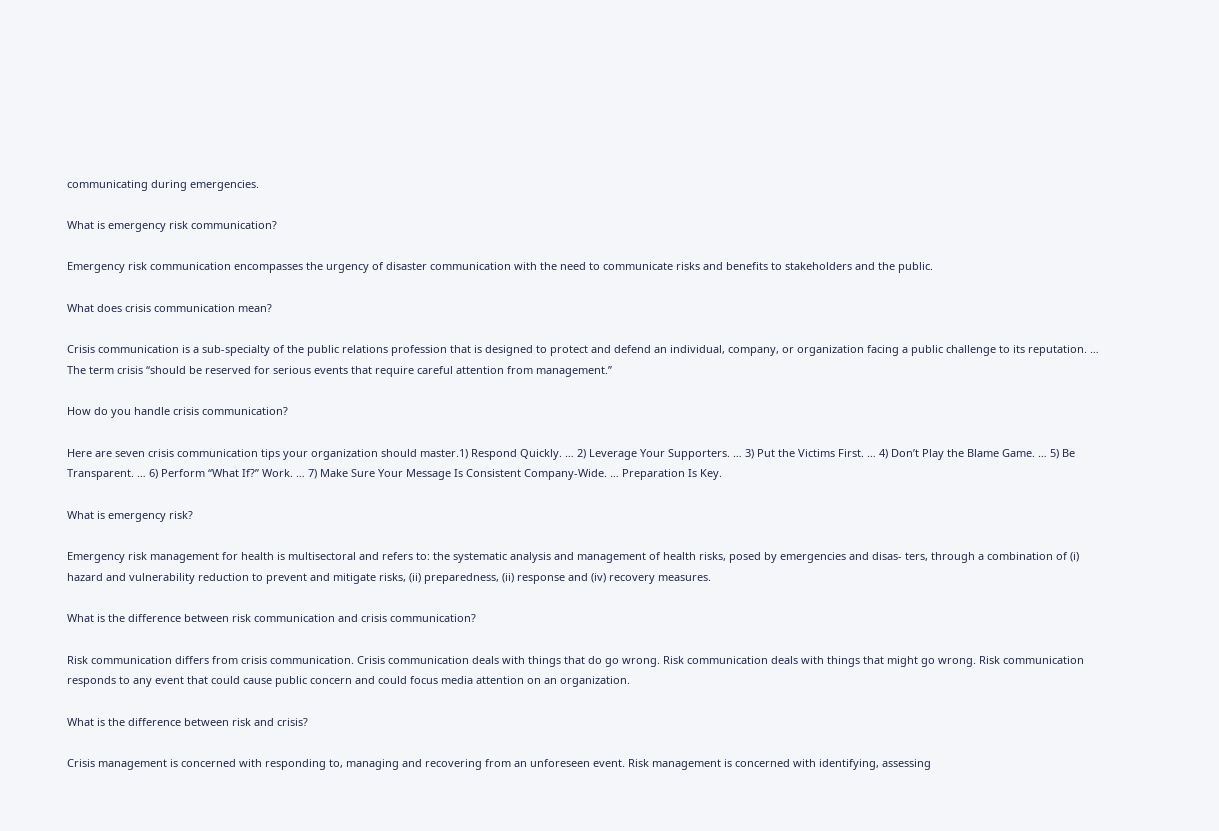communicating during emergencies.

What is emergency risk communication?

Emergency risk communication encompasses the urgency of disaster communication with the need to communicate risks and benefits to stakeholders and the public.

What does crisis communication mean?

Crisis communication is a sub-specialty of the public relations profession that is designed to protect and defend an individual, company, or organization facing a public challenge to its reputation. … The term crisis “should be reserved for serious events that require careful attention from management.”

How do you handle crisis communication?

Here are seven crisis communication tips your organization should master.1) Respond Quickly. … 2) Leverage Your Supporters. … 3) Put the Victims First. … 4) Don’t Play the Blame Game. … 5) Be Transparent. … 6) Perform “What If?” Work. … 7) Make Sure Your Message Is Consistent Company-Wide. … Preparation Is Key.

What is emergency risk?

Emergency risk management for health is multisectoral and refers to: the systematic analysis and management of health risks, posed by emergencies and disas- ters, through a combination of (i) hazard and vulnerability reduction to prevent and mitigate risks, (ii) preparedness, (ii) response and (iv) recovery measures.

What is the difference between risk communication and crisis communication?

Risk communication differs from crisis communication. Crisis communication deals with things that do go wrong. Risk communication deals with things that might go wrong. Risk communication responds to any event that could cause public concern and could focus media attention on an organization.

What is the difference between risk and crisis?

Crisis management is concerned with responding to, managing and recovering from an unforeseen event. Risk management is concerned with identifying, assessing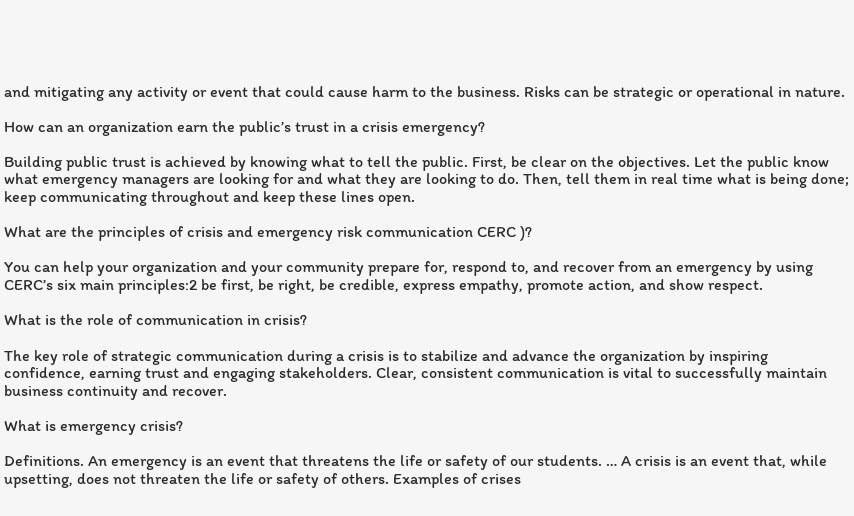and mitigating any activity or event that could cause harm to the business. Risks can be strategic or operational in nature.

How can an organization earn the public’s trust in a crisis emergency?

Building public trust is achieved by knowing what to tell the public. First, be clear on the objectives. Let the public know what emergency managers are looking for and what they are looking to do. Then, tell them in real time what is being done; keep communicating throughout and keep these lines open.

What are the principles of crisis and emergency risk communication CERC )?

You can help your organization and your community prepare for, respond to, and recover from an emergency by using CERC’s six main principles:2 be first, be right, be credible, express empathy, promote action, and show respect.

What is the role of communication in crisis?

The key role of strategic communication during a crisis is to stabilize and advance the organization by inspiring confidence, earning trust and engaging stakeholders. Clear, consistent communication is vital to successfully maintain business continuity and recover.

What is emergency crisis?

Definitions. An emergency is an event that threatens the life or safety of our students. … A crisis is an event that, while upsetting, does not threaten the life or safety of others. Examples of crises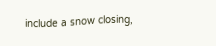include a snow closing,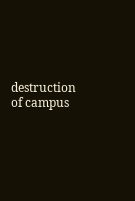destruction of campus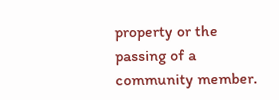property or the passing of a community member.